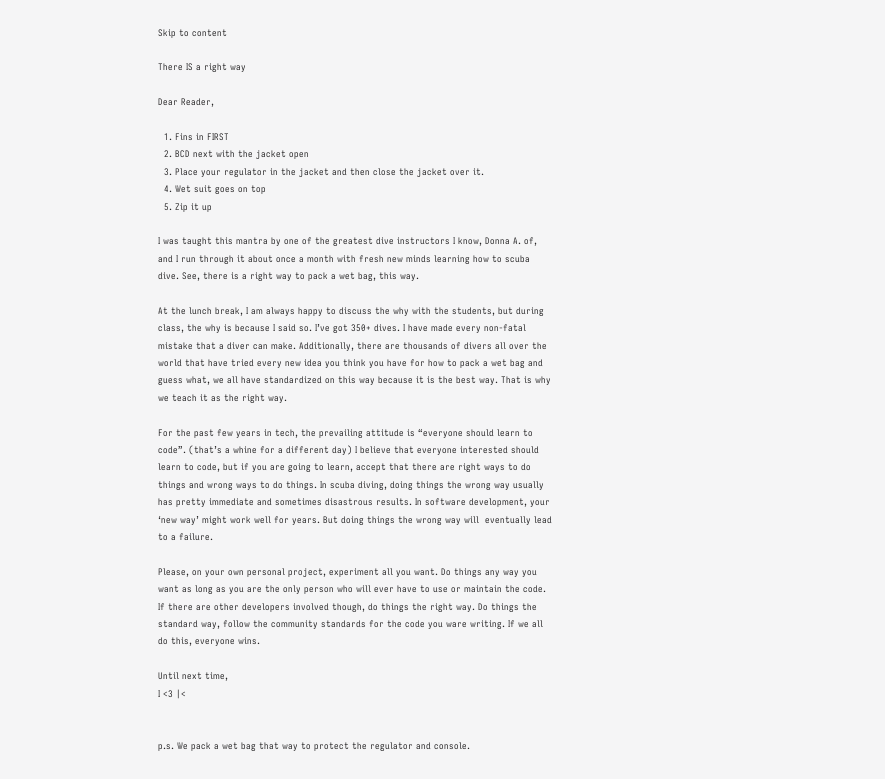Skip to content

There IS a right way

Dear Reader,

  1. Fins in FIRST
  2. BCD next with the jacket open
  3. Place your regulator in the jacket and then close the jacket over it.
  4. Wet suit goes on top
  5. Zip it up

I was taught this mantra by one of the greatest dive instructors I know, Donna A. of, and I run through it about once a month with fresh new minds learning how to scuba dive. See, there is a right way to pack a wet bag, this way.

At the lunch break, I am always happy to discuss the why with the students, but during class, the why is because I said so. I’ve got 350+ dives. I have made every non-fatal mistake that a diver can make. Additionally, there are thousands of divers all over the world that have tried every new idea you think you have for how to pack a wet bag and guess what, we all have standardized on this way because it is the best way. That is why we teach it as the right way.

For the past few years in tech, the prevailing attitude is “everyone should learn to code”. (that’s a whine for a different day) I believe that everyone interested should learn to code, but if you are going to learn, accept that there are right ways to do things and wrong ways to do things. In scuba diving, doing things the wrong way usually has pretty immediate and sometimes disastrous results. In software development, your ‘new way’ might work well for years. But doing things the wrong way will  eventually lead to a failure.

Please, on your own personal project, experiment all you want. Do things any way you want as long as you are the only person who will ever have to use or maintain the code. If there are other developers involved though, do things the right way. Do things the standard way, follow the community standards for the code you ware writing. If we all do this, everyone wins.

Until next time,
I <3 |<


p.s. We pack a wet bag that way to protect the regulator and console.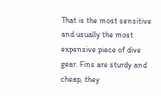That is the most sensitive and usually the most expensive piece of dive gear. Fins are sturdy and cheap, they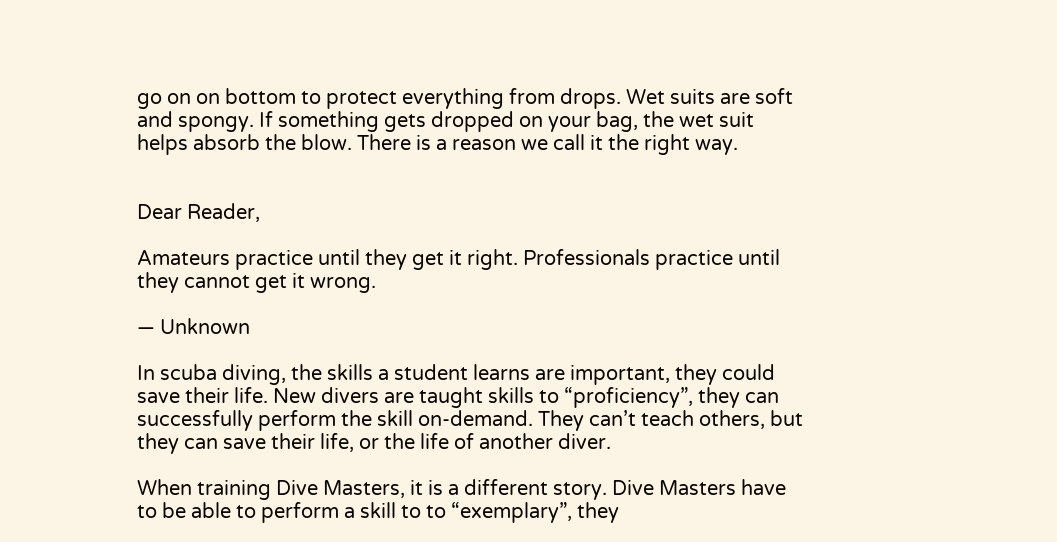go on on bottom to protect everything from drops. Wet suits are soft and spongy. If something gets dropped on your bag, the wet suit helps absorb the blow. There is a reason we call it the right way.


Dear Reader,

Amateurs practice until they get it right. Professionals practice until they cannot get it wrong.

— Unknown

In scuba diving, the skills a student learns are important, they could save their life. New divers are taught skills to “proficiency”, they can successfully perform the skill on-demand. They can’t teach others, but they can save their life, or the life of another diver.

When training Dive Masters, it is a different story. Dive Masters have to be able to perform a skill to to “exemplary”, they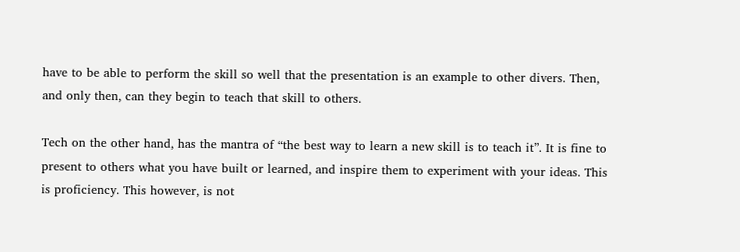have to be able to perform the skill so well that the presentation is an example to other divers. Then, and only then, can they begin to teach that skill to others.

Tech on the other hand, has the mantra of “the best way to learn a new skill is to teach it”. It is fine to present to others what you have built or learned, and inspire them to experiment with your ideas. This is proficiency. This however, is not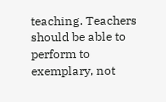teaching. Teachers should be able to perform to exemplary, not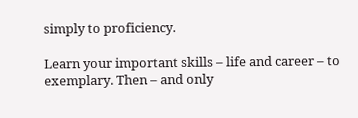simply to proficiency.

Learn your important skills – life and career – to exemplary. Then – and only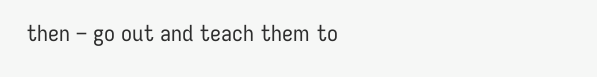then – go out and teach them to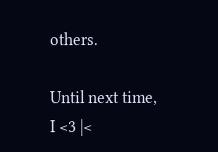others.

Until next time,
I <3 |<